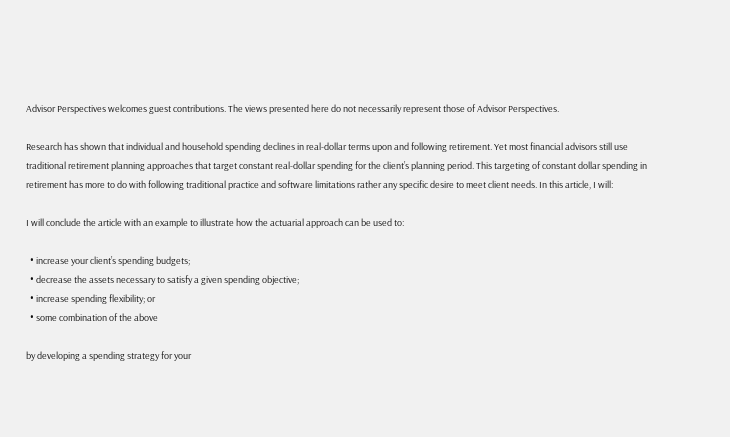Advisor Perspectives welcomes guest contributions. The views presented here do not necessarily represent those of Advisor Perspectives.

Research has shown that individual and household spending declines in real-dollar terms upon and following retirement. Yet most financial advisors still use traditional retirement planning approaches that target constant real-dollar spending for the client’s planning period. This targeting of constant dollar spending in retirement has more to do with following traditional practice and software limitations rather any specific desire to meet client needs. In this article, I will:

I will conclude the article with an example to illustrate how the actuarial approach can be used to:

  • increase your client’s spending budgets;
  • decrease the assets necessary to satisfy a given spending objective;
  • increase spending flexibility; or
  • some combination of the above

by developing a spending strategy for your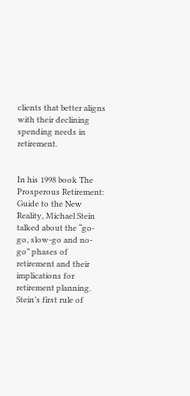clients that better aligns with their declining spending needs in retirement.


In his 1998 book The Prosperous Retirement: Guide to the New Reality, Michael Stein talked about the “go-go, slow-go and no-go” phases of retirement and their implications for retirement planning. Stein’s first rule of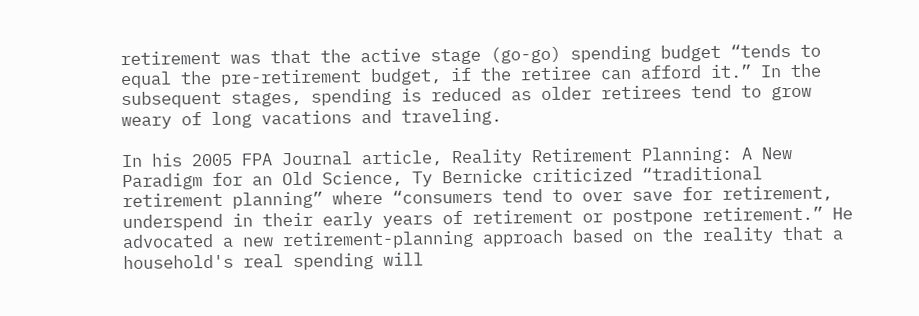retirement was that the active stage (go-go) spending budget “tends to equal the pre-retirement budget, if the retiree can afford it.” In the subsequent stages, spending is reduced as older retirees tend to grow weary of long vacations and traveling.

In his 2005 FPA Journal article, Reality Retirement Planning: A New Paradigm for an Old Science, Ty Bernicke criticized “traditional retirement planning” where “consumers tend to over save for retirement, underspend in their early years of retirement or postpone retirement.” He advocated a new retirement-planning approach based on the reality that a household's real spending will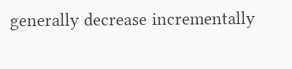generally decrease incrementally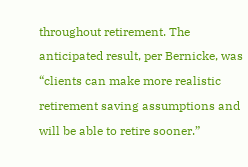throughout retirement. The anticipated result, per Bernicke, was “clients can make more realistic retirement saving assumptions and will be able to retire sooner.”